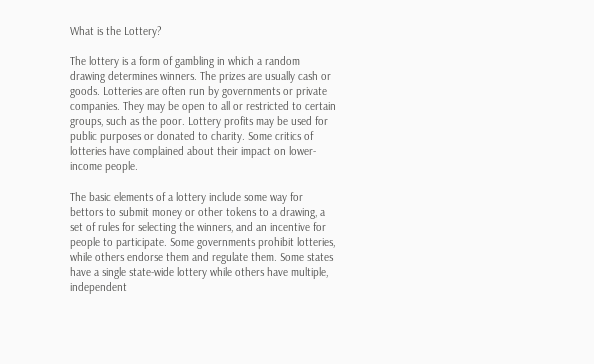What is the Lottery?

The lottery is a form of gambling in which a random drawing determines winners. The prizes are usually cash or goods. Lotteries are often run by governments or private companies. They may be open to all or restricted to certain groups, such as the poor. Lottery profits may be used for public purposes or donated to charity. Some critics of lotteries have complained about their impact on lower-income people.

The basic elements of a lottery include some way for bettors to submit money or other tokens to a drawing, a set of rules for selecting the winners, and an incentive for people to participate. Some governments prohibit lotteries, while others endorse them and regulate them. Some states have a single state-wide lottery while others have multiple, independent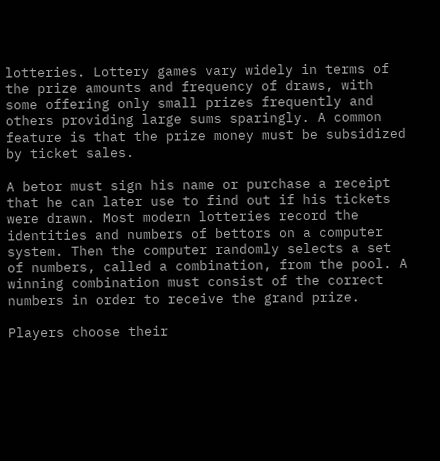lotteries. Lottery games vary widely in terms of the prize amounts and frequency of draws, with some offering only small prizes frequently and others providing large sums sparingly. A common feature is that the prize money must be subsidized by ticket sales.

A betor must sign his name or purchase a receipt that he can later use to find out if his tickets were drawn. Most modern lotteries record the identities and numbers of bettors on a computer system. Then the computer randomly selects a set of numbers, called a combination, from the pool. A winning combination must consist of the correct numbers in order to receive the grand prize.

Players choose their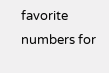favorite numbers for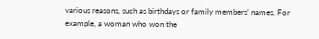various reasons, such as birthdays or family members’ names. For example, a woman who won the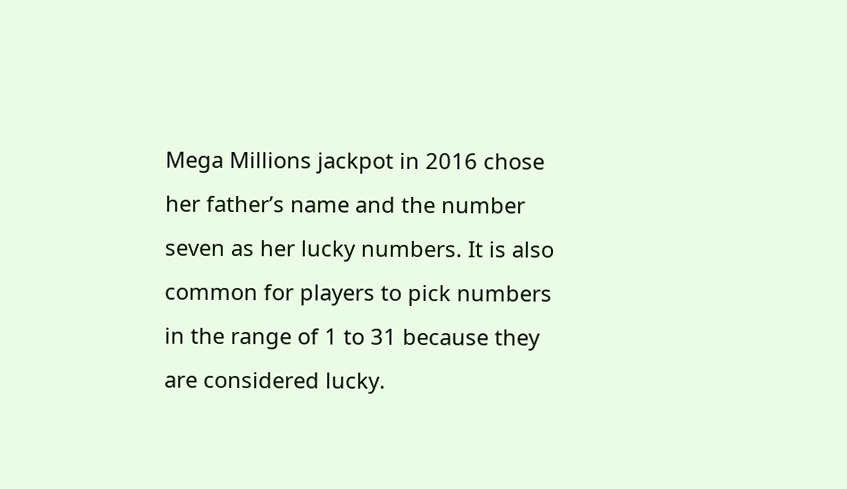Mega Millions jackpot in 2016 chose her father’s name and the number seven as her lucky numbers. It is also common for players to pick numbers in the range of 1 to 31 because they are considered lucky.